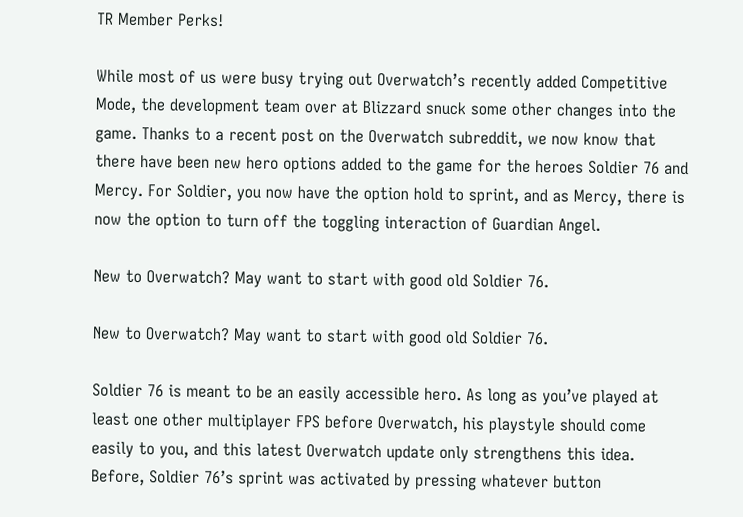TR Member Perks!

While most of us were busy trying out Overwatch’s recently added Competitive Mode, the development team over at Blizzard snuck some other changes into the game. Thanks to a recent post on the Overwatch subreddit, we now know that there have been new hero options added to the game for the heroes Soldier 76 and Mercy. For Soldier, you now have the option hold to sprint, and as Mercy, there is now the option to turn off the toggling interaction of Guardian Angel.

New to Overwatch? May want to start with good old Soldier 76.

New to Overwatch? May want to start with good old Soldier 76.

Soldier 76 is meant to be an easily accessible hero. As long as you’ve played at least one other multiplayer FPS before Overwatch, his playstyle should come easily to you, and this latest Overwatch update only strengthens this idea. Before, Soldier 76’s sprint was activated by pressing whatever button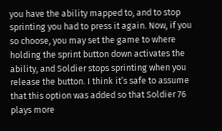you have the ability mapped to, and to stop sprinting you had to press it again. Now, if you so choose, you may set the game to where holding the sprint button down activates the ability, and Soldier stops sprinting when you release the button. I think it’s safe to assume that this option was added so that Soldier 76 plays more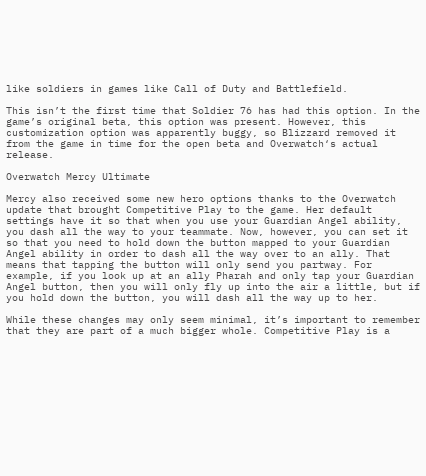like soldiers in games like Call of Duty and Battlefield.

This isn’t the first time that Soldier 76 has had this option. In the game’s original beta, this option was present. However, this customization option was apparently buggy, so Blizzard removed it from the game in time for the open beta and Overwatch‘s actual release.

Overwatch Mercy Ultimate

Mercy also received some new hero options thanks to the Overwatch update that brought Competitive Play to the game. Her default settings have it so that when you use your Guardian Angel ability, you dash all the way to your teammate. Now, however, you can set it so that you need to hold down the button mapped to your Guardian Angel ability in order to dash all the way over to an ally. That means that tapping the button will only send you partway. For example, if you look up at an ally Pharah and only tap your Guardian Angel button, then you will only fly up into the air a little, but if you hold down the button, you will dash all the way up to her.

While these changes may only seem minimal, it’s important to remember that they are part of a much bigger whole. Competitive Play is a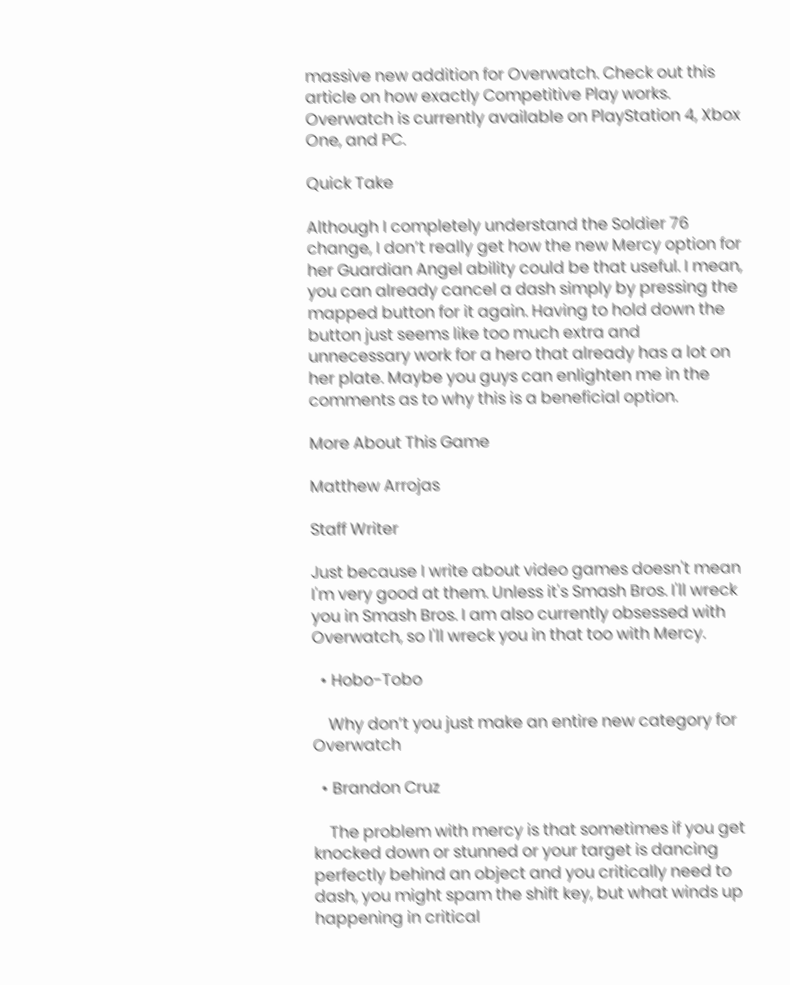massive new addition for Overwatch. Check out this article on how exactly Competitive Play works. Overwatch is currently available on PlayStation 4, Xbox One, and PC.

Quick Take

Although I completely understand the Soldier 76 change, I don’t really get how the new Mercy option for her Guardian Angel ability could be that useful. I mean, you can already cancel a dash simply by pressing the mapped button for it again. Having to hold down the button just seems like too much extra and unnecessary work for a hero that already has a lot on her plate. Maybe you guys can enlighten me in the comments as to why this is a beneficial option.

More About This Game

Matthew Arrojas

Staff Writer

Just because I write about video games doesn't mean I'm very good at them. Unless it's Smash Bros. I'll wreck you in Smash Bros. I am also currently obsessed with Overwatch, so I'll wreck you in that too with Mercy.

  • Hobo-Tobo

    Why don’t you just make an entire new category for Overwatch

  • Brandon Cruz

    The problem with mercy is that sometimes if you get knocked down or stunned or your target is dancing perfectly behind an object and you critically need to dash, you might spam the shift key, but what winds up happening in critical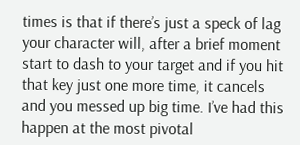times is that if there’s just a speck of lag your character will, after a brief moment start to dash to your target and if you hit that key just one more time, it cancels and you messed up big time. I’ve had this happen at the most pivotal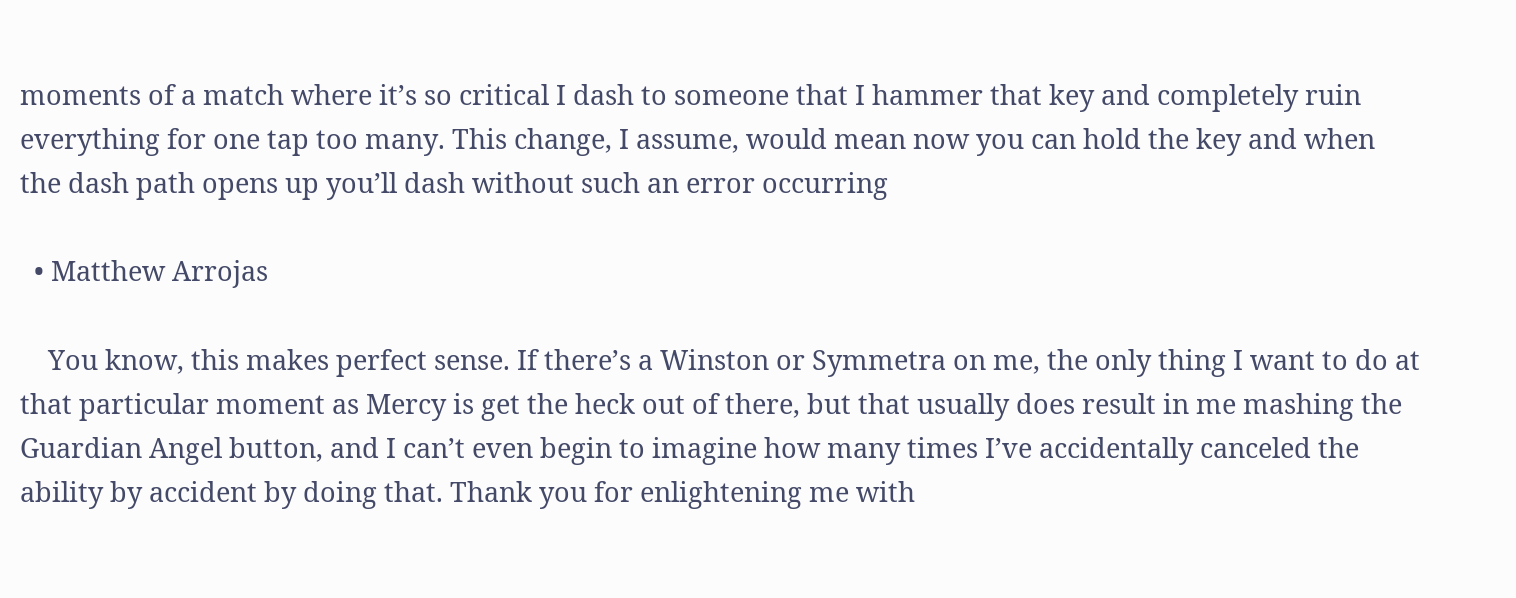moments of a match where it’s so critical I dash to someone that I hammer that key and completely ruin everything for one tap too many. This change, I assume, would mean now you can hold the key and when the dash path opens up you’ll dash without such an error occurring

  • Matthew Arrojas

    You know, this makes perfect sense. If there’s a Winston or Symmetra on me, the only thing I want to do at that particular moment as Mercy is get the heck out of there, but that usually does result in me mashing the Guardian Angel button, and I can’t even begin to imagine how many times I’ve accidentally canceled the ability by accident by doing that. Thank you for enlightening me with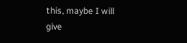this, maybe I will give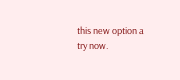this new option a try now.